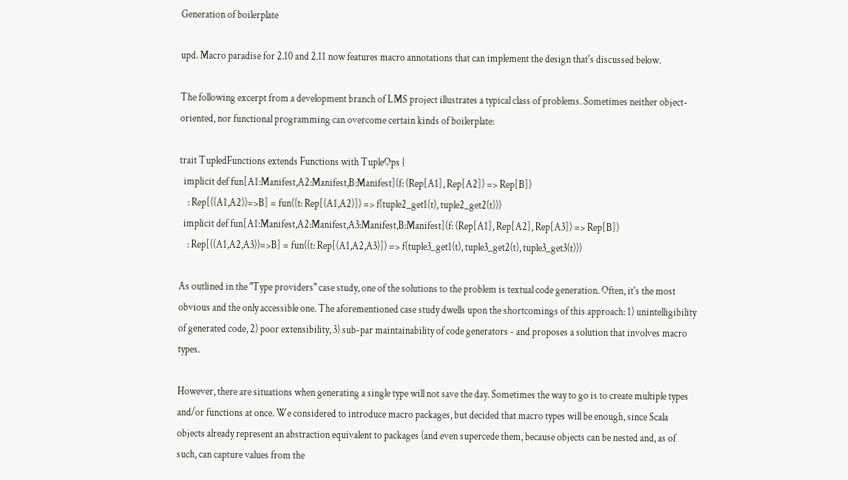Generation of boilerplate

upd. Macro paradise for 2.10 and 2.11 now features macro annotations that can implement the design that's discussed below.

The following excerpt from a development branch of LMS project illustrates a typical class of problems. Sometimes neither object-oriented, nor functional programming can overcome certain kinds of boilerplate:

trait TupledFunctions extends Functions with TupleOps {
  implicit def fun[A1:Manifest,A2:Manifest,B:Manifest](f: (Rep[A1], Rep[A2]) => Rep[B])
    : Rep[((A1,A2))=>B] = fun((t: Rep[(A1,A2)]) => f(tuple2_get1(t), tuple2_get2(t)))
  implicit def fun[A1:Manifest,A2:Manifest,A3:Manifest,B:Manifest](f: (Rep[A1], Rep[A2], Rep[A3]) => Rep[B])
    : Rep[((A1,A2,A3))=>B] = fun((t: Rep[(A1,A2,A3)]) => f(tuple3_get1(t), tuple3_get2(t), tuple3_get3(t)))

As outlined in the "Type providers" case study, one of the solutions to the problem is textual code generation. Often, it's the most obvious and the only accessible one. The aforementioned case study dwells upon the shortcomings of this approach: 1) unintelligibility of generated code, 2) poor extensibility, 3) sub-par maintainability of code generators - and proposes a solution that involves macro types.

However, there are situations when generating a single type will not save the day. Sometimes the way to go is to create multiple types and/or functions at once. We considered to introduce macro packages, but decided that macro types will be enough, since Scala objects already represent an abstraction equivalent to packages (and even supercede them, because objects can be nested and, as of such, can capture values from the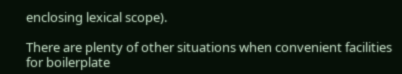enclosing lexical scope).

There are plenty of other situations when convenient facilities for boilerplate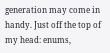generation may come in handy. Just off the top of my head: enums,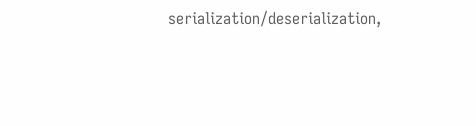serialization/deserialization,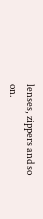lenses, zippers and so on.